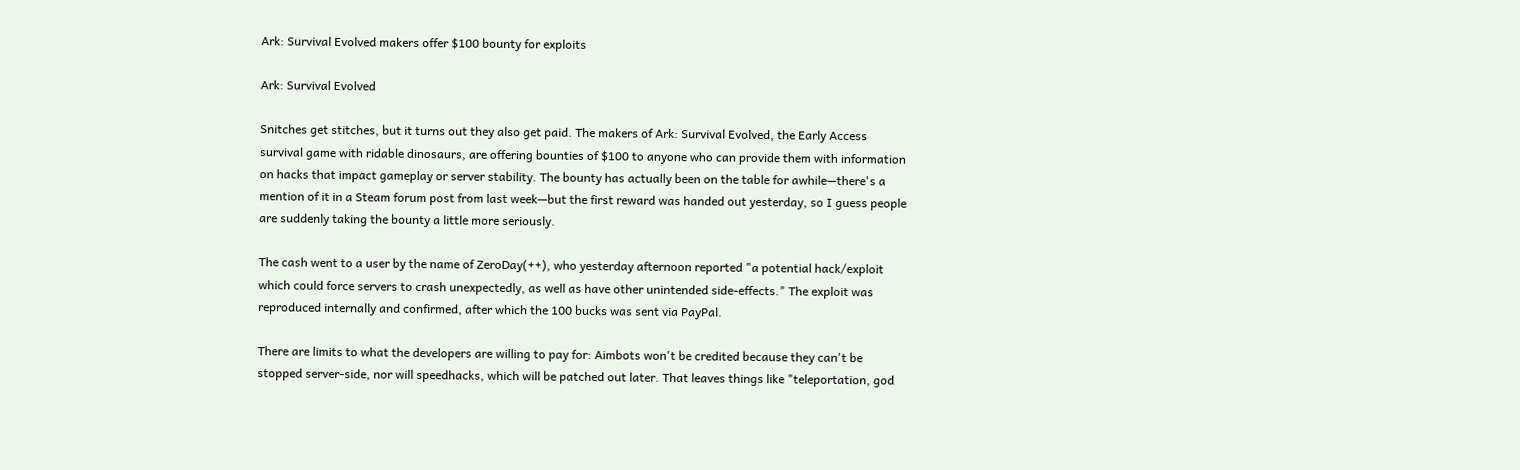Ark: Survival Evolved makers offer $100 bounty for exploits

Ark: Survival Evolved

Snitches get stitches, but it turns out they also get paid. The makers of Ark: Survival Evolved, the Early Access survival game with ridable dinosaurs, are offering bounties of $100 to anyone who can provide them with information on hacks that impact gameplay or server stability. The bounty has actually been on the table for awhile—there's a mention of it in a Steam forum post from last week—but the first reward was handed out yesterday, so I guess people are suddenly taking the bounty a little more seriously.

The cash went to a user by the name of ZeroDay(++), who yesterday afternoon reported "a potential hack/exploit which could force servers to crash unexpectedly, as well as have other unintended side-effects." The exploit was reproduced internally and confirmed, after which the 100 bucks was sent via PayPal.

There are limits to what the developers are willing to pay for: Aimbots won't be credited because they can't be stopped server-side, nor will speedhacks, which will be patched out later. That leaves things like "teleportation, god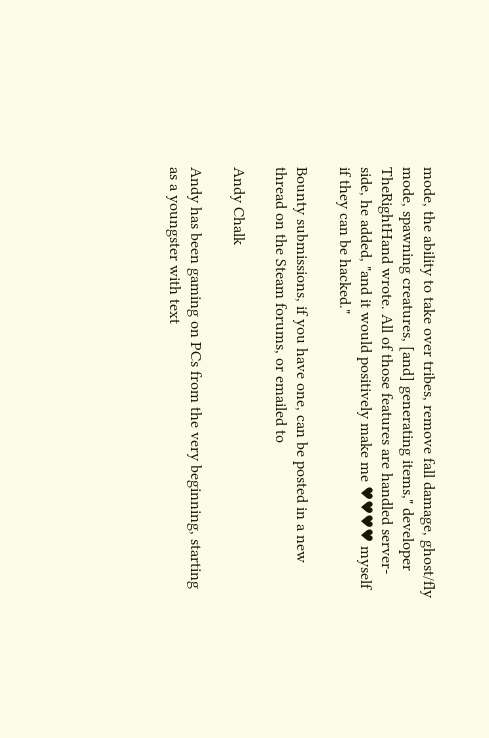mode, the ability to take over tribes, remove fall damage, ghost/fly mode, spawning creatures, [and] generating items," developer TheRightHand wrote. All of those features are handled server-side, he added, "and it would positively make me ♥♥♥♥ myself if they can be hacked."

Bounty submissions, if you have one, can be posted in a new thread on the Steam forums, or emailed to

Andy Chalk

Andy has been gaming on PCs from the very beginning, starting as a youngster with text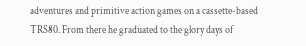adventures and primitive action games on a cassette-based TRS80. From there he graduated to the glory days of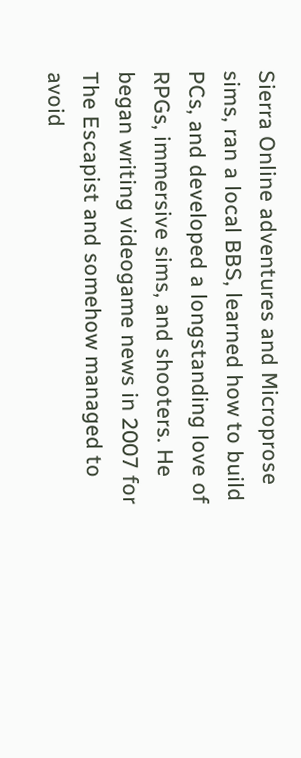Sierra Online adventures and Microprose sims, ran a local BBS, learned how to build PCs, and developed a longstanding love of RPGs, immersive sims, and shooters. He began writing videogame news in 2007 for The Escapist and somehow managed to avoid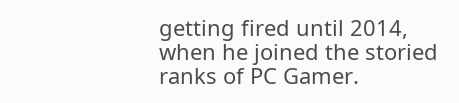getting fired until 2014, when he joined the storied ranks of PC Gamer.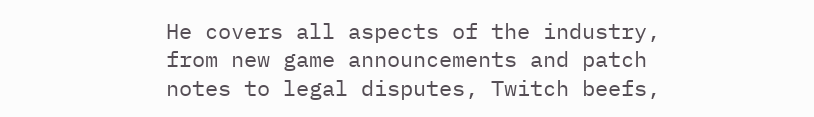He covers all aspects of the industry, from new game announcements and patch notes to legal disputes, Twitch beefs,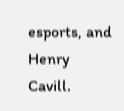esports, and Henry Cavill.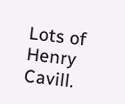Lots of Henry Cavill.